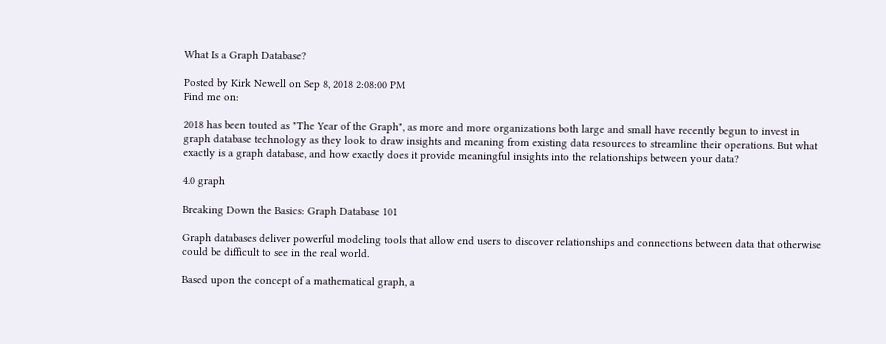What Is a Graph Database?

Posted by Kirk Newell on Sep 8, 2018 2:08:00 PM
Find me on:

2018 has been touted as "The Year of the Graph", as more and more organizations both large and small have recently begun to invest in graph database technology as they look to draw insights and meaning from existing data resources to streamline their operations. But what exactly is a graph database, and how exactly does it provide meaningful insights into the relationships between your data?

4.0 graph

Breaking Down the Basics: Graph Database 101

Graph databases deliver powerful modeling tools that allow end users to discover relationships and connections between data that otherwise could be difficult to see in the real world.

Based upon the concept of a mathematical graph, a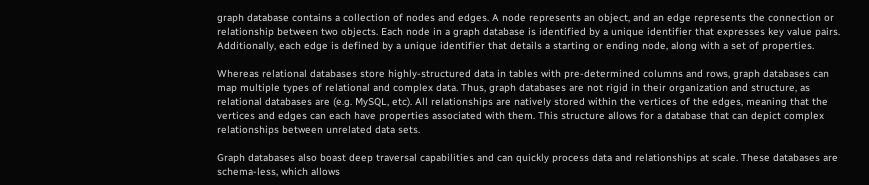graph database contains a collection of nodes and edges. A node represents an object, and an edge represents the connection or relationship between two objects. Each node in a graph database is identified by a unique identifier that expresses key value pairs. Additionally, each edge is defined by a unique identifier that details a starting or ending node, along with a set of properties.

Whereas relational databases store highly-structured data in tables with pre-determined columns and rows, graph databases can map multiple types of relational and complex data. Thus, graph databases are not rigid in their organization and structure, as relational databases are (e.g. MySQL, etc). All relationships are natively stored within the vertices of the edges, meaning that the vertices and edges can each have properties associated with them. This structure allows for a database that can depict complex relationships between unrelated data sets.

Graph databases also boast deep traversal capabilities and can quickly process data and relationships at scale. These databases are schema-less, which allows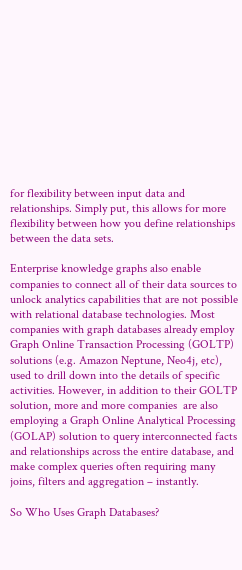for flexibility between input data and relationships. Simply put, this allows for more flexibility between how you define relationships between the data sets.

Enterprise knowledge graphs also enable companies to connect all of their data sources to unlock analytics capabilities that are not possible with relational database technologies. Most companies with graph databases already employ  Graph Online Transaction Processing (GOLTP) solutions (e.g. Amazon Neptune, Neo4j, etc), used to drill down into the details of specific activities. However, in addition to their GOLTP solution, more and more companies  are also employing a Graph Online Analytical Processing (GOLAP) solution to query interconnected facts and relationships across the entire database, and make complex queries often requiring many joins, filters and aggregation – instantly.

So Who Uses Graph Databases?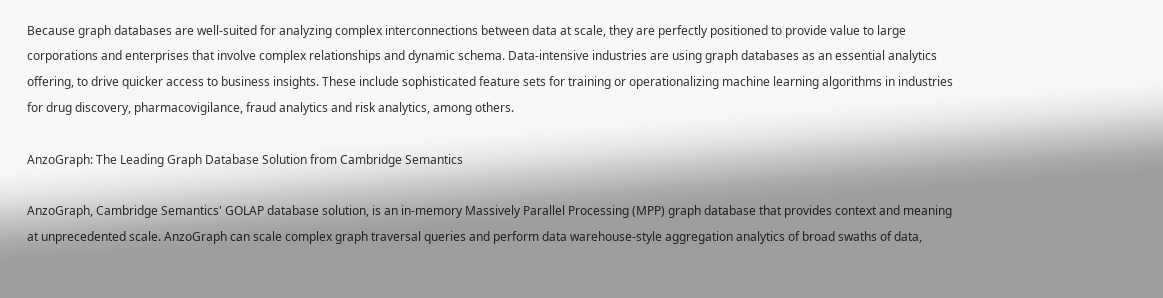Because graph databases are well-suited for analyzing complex interconnections between data at scale, they are perfectly positioned to provide value to large corporations and enterprises that involve complex relationships and dynamic schema. Data-intensive industries are using graph databases as an essential analytics offering, to drive quicker access to business insights. These include sophisticated feature sets for training or operationalizing machine learning algorithms in industries for drug discovery, pharmacovigilance, fraud analytics and risk analytics, among others.

AnzoGraph: The Leading Graph Database Solution from Cambridge Semantics

AnzoGraph, Cambridge Semantics' GOLAP database solution, is an in-memory Massively Parallel Processing (MPP) graph database that provides context and meaning at unprecedented scale. AnzoGraph can scale complex graph traversal queries and perform data warehouse-style aggregation analytics of broad swaths of data,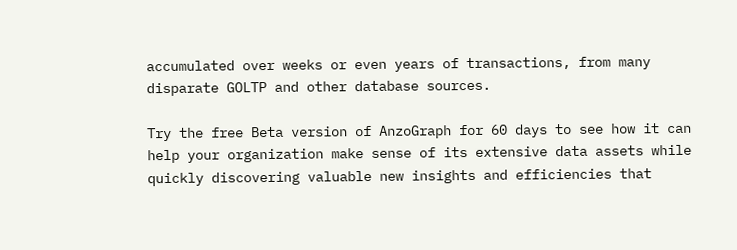accumulated over weeks or even years of transactions, from many disparate GOLTP and other database sources.

Try the free Beta version of AnzoGraph for 60 days to see how it can help your organization make sense of its extensive data assets while quickly discovering valuable new insights and efficiencies that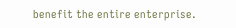benefit the entire enterprise.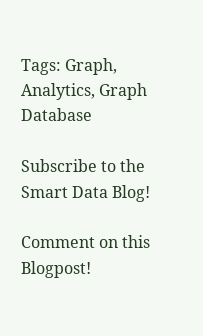Tags: Graph, Analytics, Graph Database

Subscribe to the Smart Data Blog!

Comment on this Blogpost!